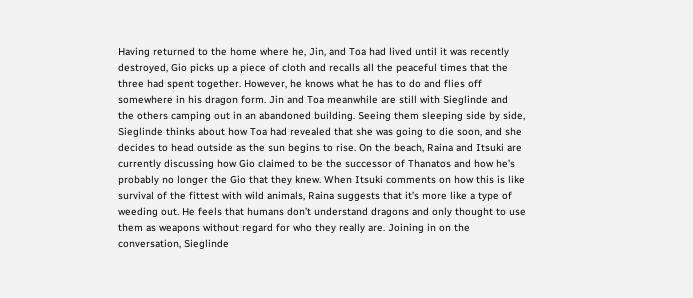Having returned to the home where he, Jin, and Toa had lived until it was recently destroyed, Gio picks up a piece of cloth and recalls all the peaceful times that the three had spent together. However, he knows what he has to do and flies off somewhere in his dragon form. Jin and Toa meanwhile are still with Sieglinde and the others camping out in an abandoned building. Seeing them sleeping side by side, Sieglinde thinks about how Toa had revealed that she was going to die soon, and she decides to head outside as the sun begins to rise. On the beach, Raina and Itsuki are currently discussing how Gio claimed to be the successor of Thanatos and how he’s probably no longer the Gio that they knew. When Itsuki comments on how this is like survival of the fittest with wild animals, Raina suggests that it’s more like a type of weeding out. He feels that humans don’t understand dragons and only thought to use them as weapons without regard for who they really are. Joining in on the conversation, Sieglinde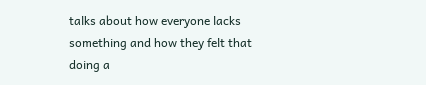talks about how everyone lacks something and how they felt that doing a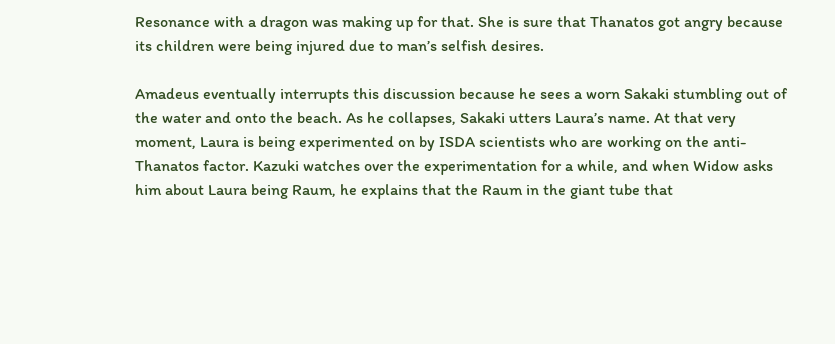Resonance with a dragon was making up for that. She is sure that Thanatos got angry because its children were being injured due to man’s selfish desires.

Amadeus eventually interrupts this discussion because he sees a worn Sakaki stumbling out of the water and onto the beach. As he collapses, Sakaki utters Laura’s name. At that very moment, Laura is being experimented on by ISDA scientists who are working on the anti-Thanatos factor. Kazuki watches over the experimentation for a while, and when Widow asks him about Laura being Raum, he explains that the Raum in the giant tube that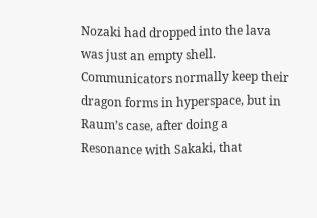Nozaki had dropped into the lava was just an empty shell. Communicators normally keep their dragon forms in hyperspace, but in Raum’s case, after doing a Resonance with Sakaki, that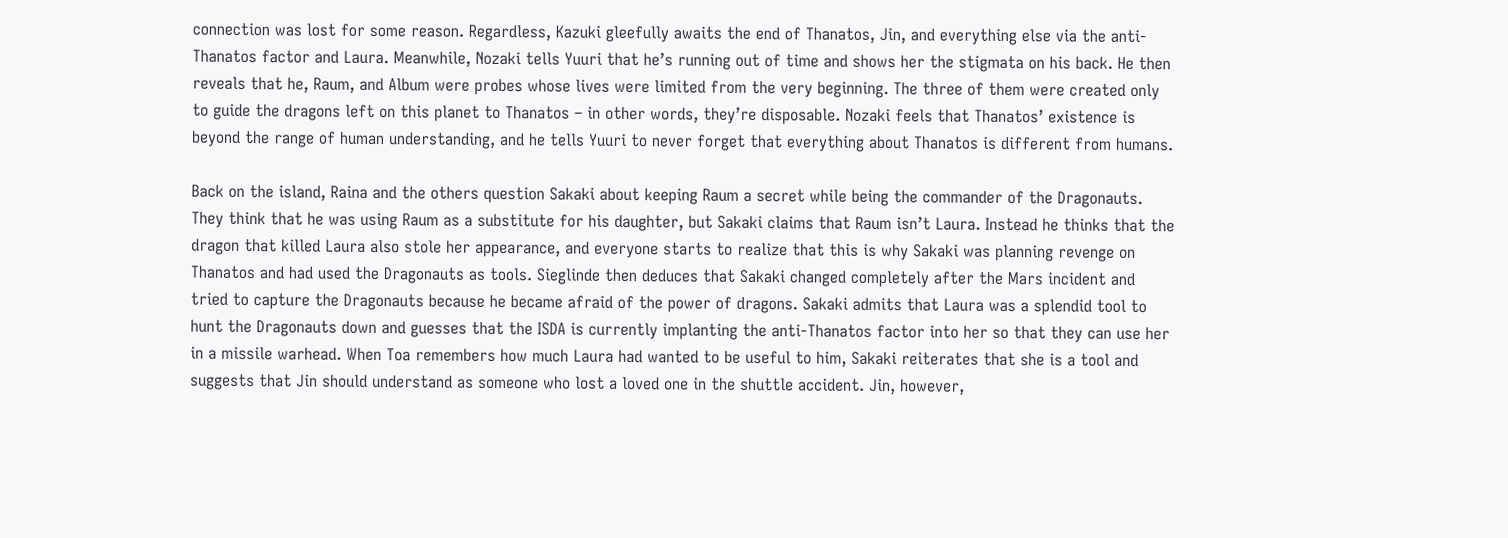connection was lost for some reason. Regardless, Kazuki gleefully awaits the end of Thanatos, Jin, and everything else via the anti-Thanatos factor and Laura. Meanwhile, Nozaki tells Yuuri that he’s running out of time and shows her the stigmata on his back. He then reveals that he, Raum, and Album were probes whose lives were limited from the very beginning. The three of them were created only to guide the dragons left on this planet to Thanatos – in other words, they’re disposable. Nozaki feels that Thanatos’ existence is beyond the range of human understanding, and he tells Yuuri to never forget that everything about Thanatos is different from humans.

Back on the island, Raina and the others question Sakaki about keeping Raum a secret while being the commander of the Dragonauts. They think that he was using Raum as a substitute for his daughter, but Sakaki claims that Raum isn’t Laura. Instead he thinks that the dragon that killed Laura also stole her appearance, and everyone starts to realize that this is why Sakaki was planning revenge on Thanatos and had used the Dragonauts as tools. Sieglinde then deduces that Sakaki changed completely after the Mars incident and tried to capture the Dragonauts because he became afraid of the power of dragons. Sakaki admits that Laura was a splendid tool to hunt the Dragonauts down and guesses that the ISDA is currently implanting the anti-Thanatos factor into her so that they can use her in a missile warhead. When Toa remembers how much Laura had wanted to be useful to him, Sakaki reiterates that she is a tool and suggests that Jin should understand as someone who lost a loved one in the shuttle accident. Jin, however,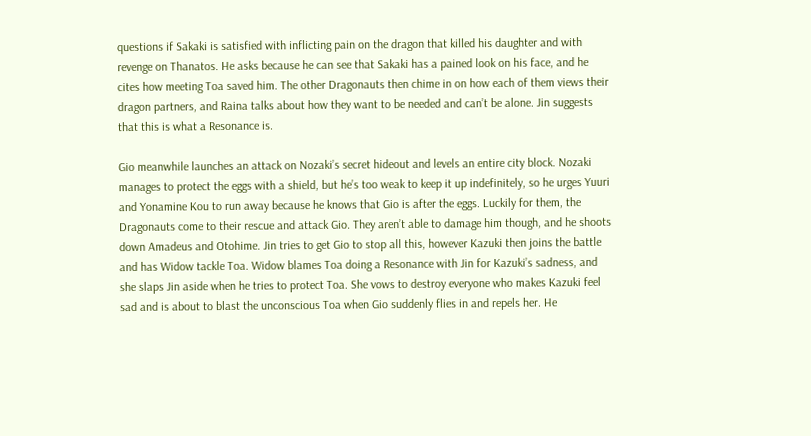questions if Sakaki is satisfied with inflicting pain on the dragon that killed his daughter and with revenge on Thanatos. He asks because he can see that Sakaki has a pained look on his face, and he cites how meeting Toa saved him. The other Dragonauts then chime in on how each of them views their dragon partners, and Raina talks about how they want to be needed and can’t be alone. Jin suggests that this is what a Resonance is.

Gio meanwhile launches an attack on Nozaki’s secret hideout and levels an entire city block. Nozaki manages to protect the eggs with a shield, but he’s too weak to keep it up indefinitely, so he urges Yuuri and Yonamine Kou to run away because he knows that Gio is after the eggs. Luckily for them, the Dragonauts come to their rescue and attack Gio. They aren’t able to damage him though, and he shoots down Amadeus and Otohime. Jin tries to get Gio to stop all this, however Kazuki then joins the battle and has Widow tackle Toa. Widow blames Toa doing a Resonance with Jin for Kazuki’s sadness, and she slaps Jin aside when he tries to protect Toa. She vows to destroy everyone who makes Kazuki feel sad and is about to blast the unconscious Toa when Gio suddenly flies in and repels her. He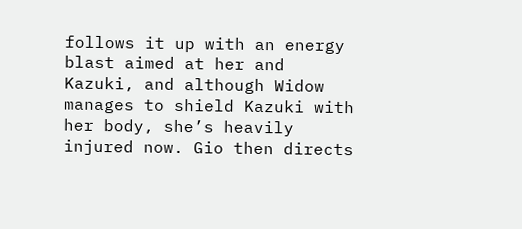follows it up with an energy blast aimed at her and Kazuki, and although Widow manages to shield Kazuki with her body, she’s heavily injured now. Gio then directs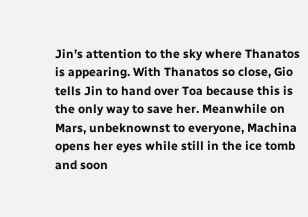Jin’s attention to the sky where Thanatos is appearing. With Thanatos so close, Gio tells Jin to hand over Toa because this is the only way to save her. Meanwhile on Mars, unbeknownst to everyone, Machina opens her eyes while still in the ice tomb and soon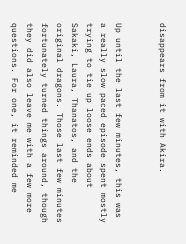disappears from it with Akira.


Up until the last few minutes, this was a really slow paced episode spent mostly trying to tie up loose ends about Sakaki, Laura, Thanatos, and the original dragons. Those last few minutes fortunately turned things around, though they did also leave me with a few more questions. For one, it reminded me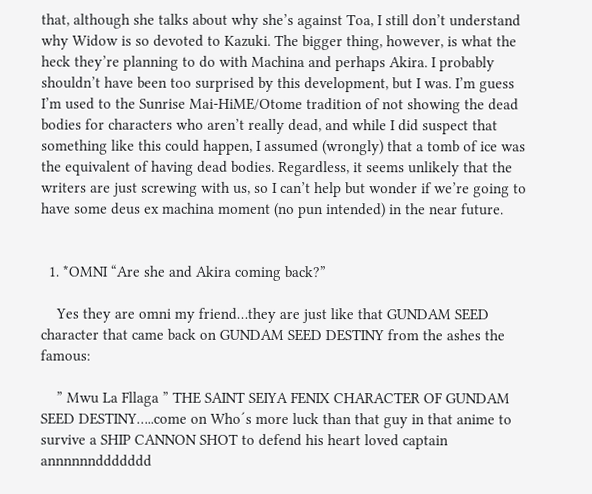that, although she talks about why she’s against Toa, I still don’t understand why Widow is so devoted to Kazuki. The bigger thing, however, is what the heck they’re planning to do with Machina and perhaps Akira. I probably shouldn’t have been too surprised by this development, but I was. I’m guess I’m used to the Sunrise Mai-HiME/Otome tradition of not showing the dead bodies for characters who aren’t really dead, and while I did suspect that something like this could happen, I assumed (wrongly) that a tomb of ice was the equivalent of having dead bodies. Regardless, it seems unlikely that the writers are just screwing with us, so I can’t help but wonder if we’re going to have some deus ex machina moment (no pun intended) in the near future.


  1. *OMNI “Are she and Akira coming back?”

    Yes they are omni my friend…they are just like that GUNDAM SEED character that came back on GUNDAM SEED DESTINY from the ashes the famous:

    ” Mwu La Fllaga ” THE SAINT SEIYA FENIX CHARACTER OF GUNDAM SEED DESTINY…..come on Who´s more luck than that guy in that anime to survive a SHIP CANNON SHOT to defend his heart loved captain annnnnnddddddd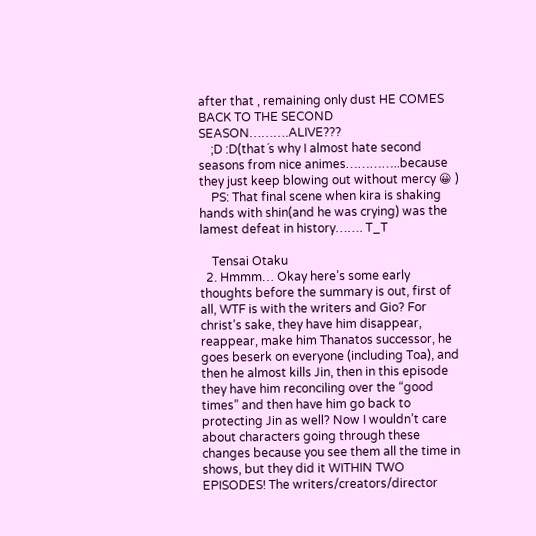after that , remaining only dust HE COMES BACK TO THE SECOND SEASON……….ALIVE???
    ;D :D(that´s why I almost hate second seasons from nice animes…………..because they just keep blowing out without mercy 😀 )
    PS: That final scene when kira is shaking hands with shin(and he was crying) was the lamest defeat in history……. T_T

    Tensai Otaku
  2. Hmmm… Okay here’s some early thoughts before the summary is out, first of all, WTF is with the writers and Gio? For christ’s sake, they have him disappear, reappear, make him Thanatos successor, he goes beserk on everyone (including Toa), and then he almost kills Jin, then in this episode they have him reconciling over the “good times” and then have him go back to protecting Jin as well? Now I wouldn’t care about characters going through these changes because you see them all the time in shows, but they did it WITHIN TWO EPISODES! The writers/creators/director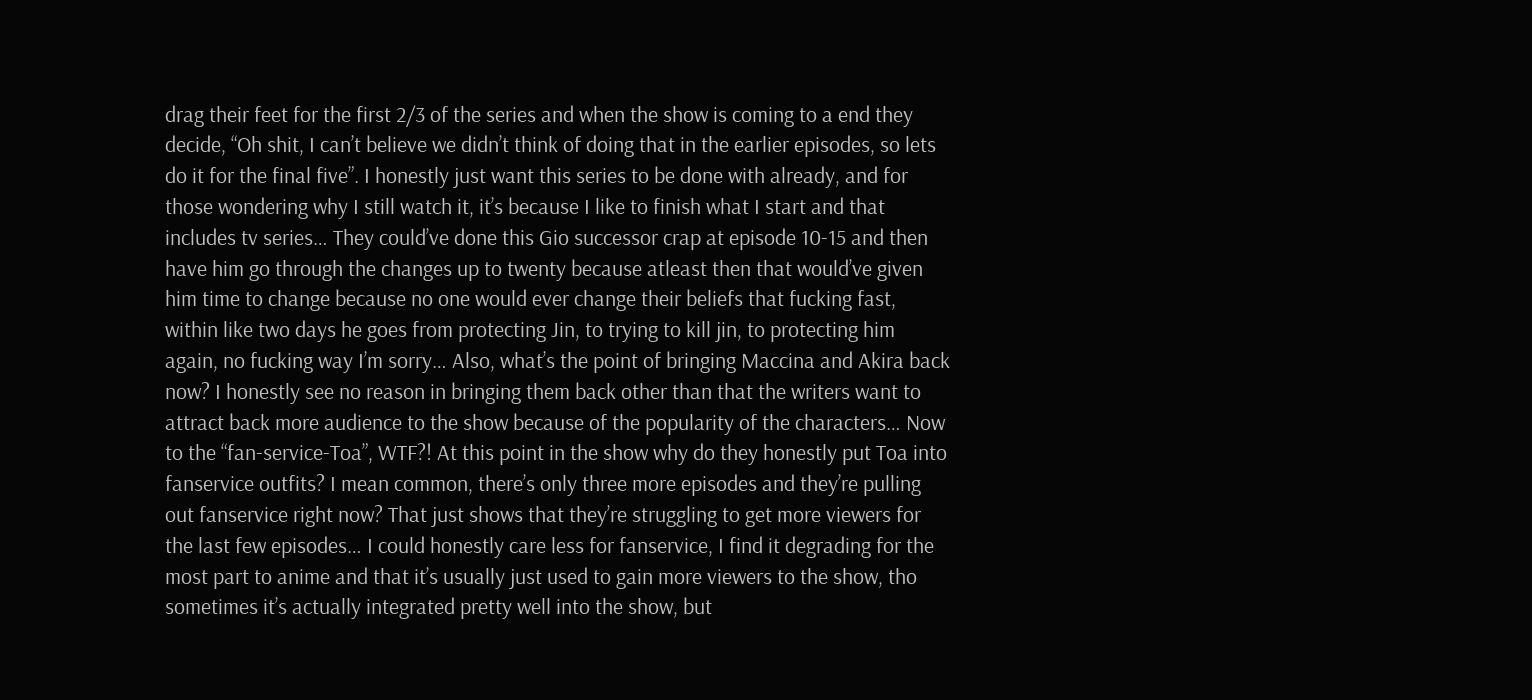drag their feet for the first 2/3 of the series and when the show is coming to a end they decide, “Oh shit, I can’t believe we didn’t think of doing that in the earlier episodes, so lets do it for the final five”. I honestly just want this series to be done with already, and for those wondering why I still watch it, it’s because I like to finish what I start and that includes tv series… They could’ve done this Gio successor crap at episode 10-15 and then have him go through the changes up to twenty because atleast then that would’ve given him time to change because no one would ever change their beliefs that fucking fast, within like two days he goes from protecting Jin, to trying to kill jin, to protecting him again, no fucking way I’m sorry… Also, what’s the point of bringing Maccina and Akira back now? I honestly see no reason in bringing them back other than that the writers want to attract back more audience to the show because of the popularity of the characters… Now to the “fan-service-Toa”, WTF?! At this point in the show why do they honestly put Toa into fanservice outfits? I mean common, there’s only three more episodes and they’re pulling out fanservice right now? That just shows that they’re struggling to get more viewers for the last few episodes… I could honestly care less for fanservice, I find it degrading for the most part to anime and that it’s usually just used to gain more viewers to the show, tho sometimes it’s actually integrated pretty well into the show, but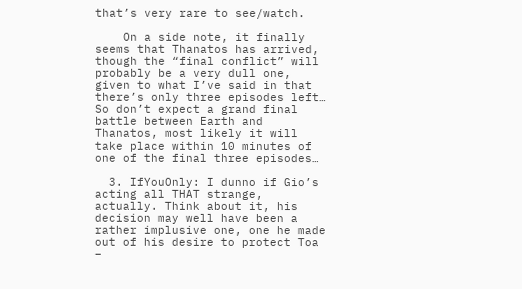that’s very rare to see/watch.

    On a side note, it finally seems that Thanatos has arrived, though the “final conflict” will probably be a very dull one, given to what I’ve said in that there’s only three episodes left… So don’t expect a grand final battle between Earth and Thanatos, most likely it will take place within 10 minutes of one of the final three episodes…

  3. IfYouOnly: I dunno if Gio’s acting all THAT strange, actually. Think about it, his decision may well have been a rather implusive one, one he made out of his desire to protect Toa –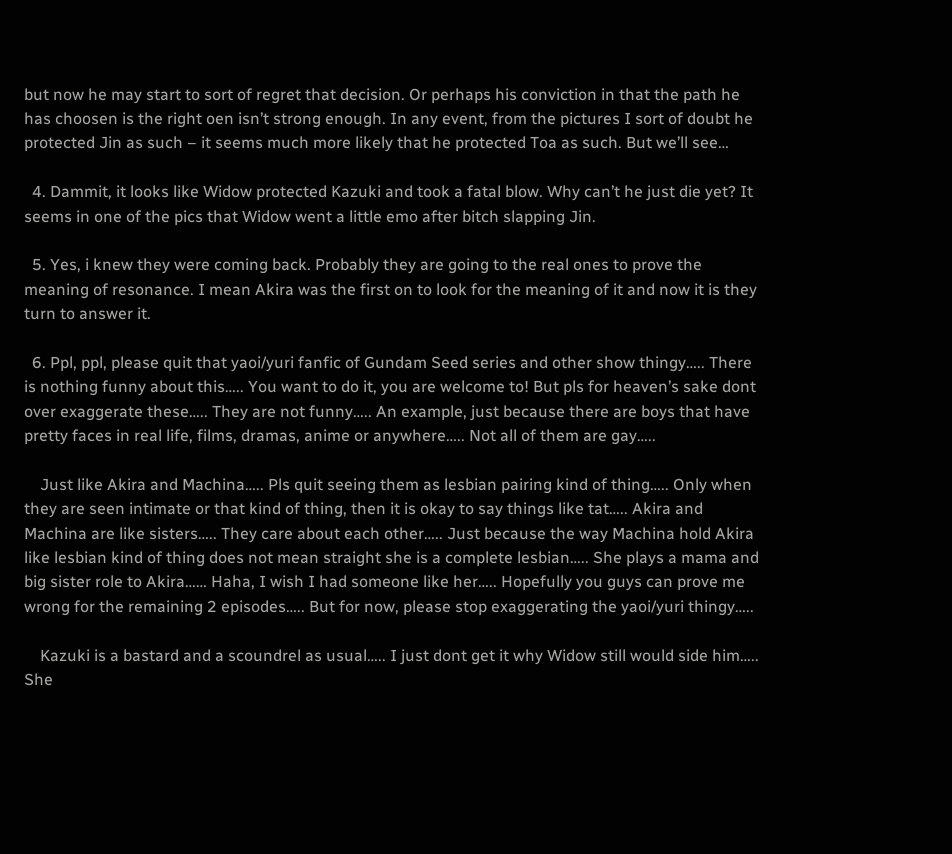but now he may start to sort of regret that decision. Or perhaps his conviction in that the path he has choosen is the right oen isn’t strong enough. In any event, from the pictures I sort of doubt he protected Jin as such – it seems much more likely that he protected Toa as such. But we’ll see…

  4. Dammit, it looks like Widow protected Kazuki and took a fatal blow. Why can’t he just die yet? It seems in one of the pics that Widow went a little emo after bitch slapping Jin.

  5. Yes, i knew they were coming back. Probably they are going to the real ones to prove the meaning of resonance. I mean Akira was the first on to look for the meaning of it and now it is they turn to answer it.

  6. Ppl, ppl, please quit that yaoi/yuri fanfic of Gundam Seed series and other show thingy….. There is nothing funny about this….. You want to do it, you are welcome to! But pls for heaven’s sake dont over exaggerate these….. They are not funny….. An example, just because there are boys that have pretty faces in real life, films, dramas, anime or anywhere….. Not all of them are gay…..

    Just like Akira and Machina….. Pls quit seeing them as lesbian pairing kind of thing….. Only when they are seen intimate or that kind of thing, then it is okay to say things like tat….. Akira and Machina are like sisters….. They care about each other….. Just because the way Machina hold Akira like lesbian kind of thing does not mean straight she is a complete lesbian….. She plays a mama and big sister role to Akira…… Haha, I wish I had someone like her….. Hopefully you guys can prove me wrong for the remaining 2 episodes….. But for now, please stop exaggerating the yaoi/yuri thingy…..

    Kazuki is a bastard and a scoundrel as usual….. I just dont get it why Widow still would side him….. She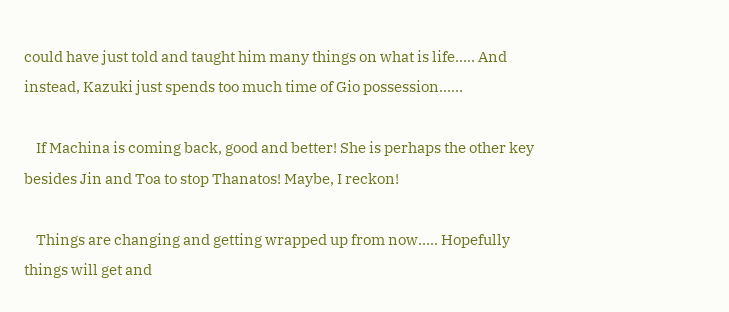could have just told and taught him many things on what is life….. And instead, Kazuki just spends too much time of Gio possession……

    If Machina is coming back, good and better! She is perhaps the other key besides Jin and Toa to stop Thanatos! Maybe, I reckon!

    Things are changing and getting wrapped up from now….. Hopefully things will get and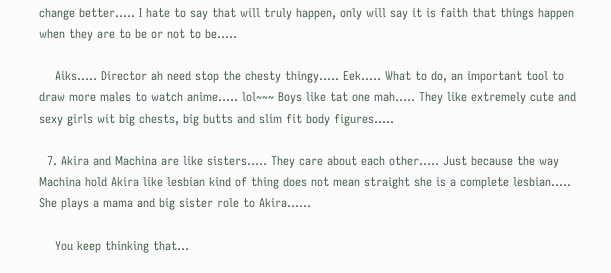change better….. I hate to say that will truly happen, only will say it is faith that things happen when they are to be or not to be…..

    Aiks….. Director ah need stop the chesty thingy….. Eek….. What to do, an important tool to draw more males to watch anime….. lol~~~ Boys like tat one mah….. They like extremely cute and sexy girls wit big chests, big butts and slim fit body figures…..

  7. Akira and Machina are like sisters….. They care about each other….. Just because the way Machina hold Akira like lesbian kind of thing does not mean straight she is a complete lesbian….. She plays a mama and big sister role to Akira……

    You keep thinking that…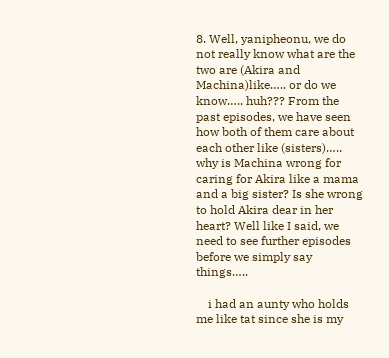8. Well, yanipheonu, we do not really know what are the two are (Akira and Machina)like….. or do we know….. huh??? From the past episodes, we have seen how both of them care about each other like (sisters)….. why is Machina wrong for caring for Akira like a mama and a big sister? Is she wrong to hold Akira dear in her heart? Well like I said, we need to see further episodes before we simply say things…..

    i had an aunty who holds me like tat since she is my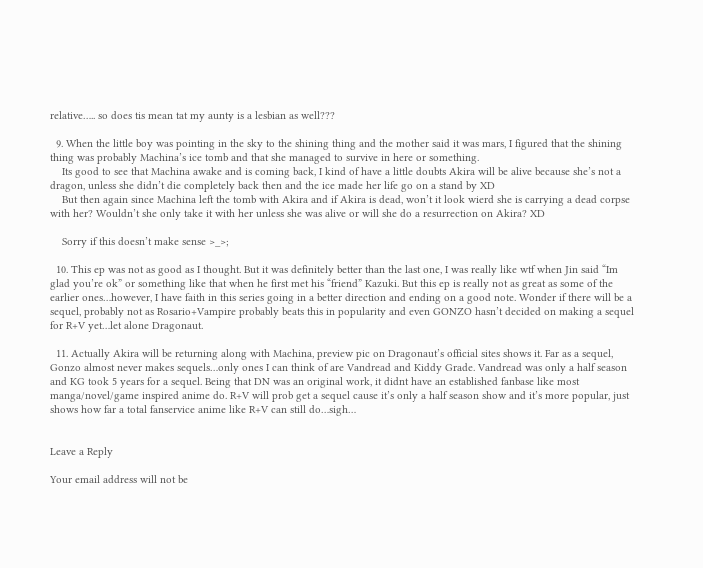relative….. so does tis mean tat my aunty is a lesbian as well???

  9. When the little boy was pointing in the sky to the shining thing and the mother said it was mars, I figured that the shining thing was probably Machina’s ice tomb and that she managed to survive in here or something.
    Its good to see that Machina awake and is coming back, I kind of have a little doubts Akira will be alive because she’s not a dragon, unless she didn’t die completely back then and the ice made her life go on a stand by XD
    But then again since Machina left the tomb with Akira and if Akira is dead, won’t it look wierd she is carrying a dead corpse with her? Wouldn’t she only take it with her unless she was alive or will she do a resurrection on Akira? XD

    Sorry if this doesn’t make sense >_>;

  10. This ep was not as good as I thought. But it was definitely better than the last one, I was really like wtf when Jin said “Im glad you’re ok” or something like that when he first met his “friend” Kazuki. But this ep is really not as great as some of the earlier ones…however, I have faith in this series going in a better direction and ending on a good note. Wonder if there will be a sequel, probably not as Rosario+Vampire probably beats this in popularity and even GONZO hasn’t decided on making a sequel for R+V yet…let alone Dragonaut.

  11. Actually Akira will be returning along with Machina, preview pic on Dragonaut’s official sites shows it. Far as a sequel, Gonzo almost never makes sequels…only ones I can think of are Vandread and Kiddy Grade. Vandread was only a half season and KG took 5 years for a sequel. Being that DN was an original work, it didnt have an established fanbase like most manga/novel/game inspired anime do. R+V will prob get a sequel cause it’s only a half season show and it’s more popular, just shows how far a total fanservice anime like R+V can still do…sigh…


Leave a Reply

Your email address will not be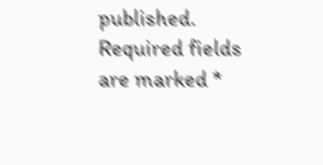published. Required fields are marked *